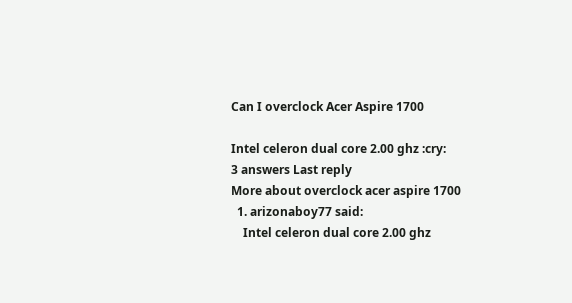Can I overclock Acer Aspire 1700

Intel celeron dual core 2.00 ghz :cry:
3 answers Last reply
More about overclock acer aspire 1700
  1. arizonaboy77 said:
    Intel celeron dual core 2.00 ghz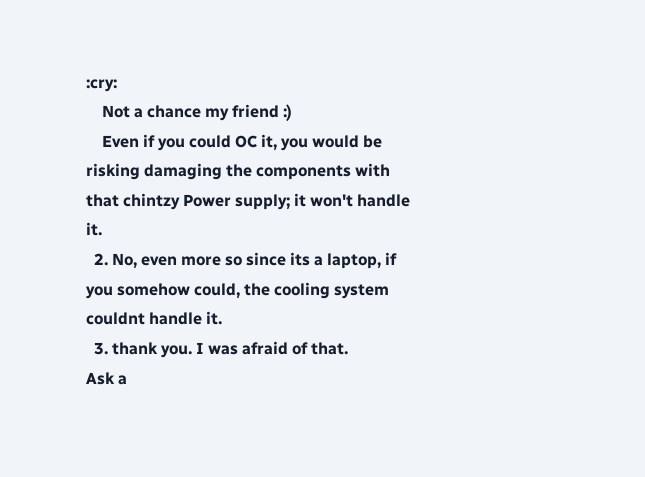:cry:
    Not a chance my friend :)
    Even if you could OC it, you would be risking damaging the components with that chintzy Power supply; it won't handle it.
  2. No, even more so since its a laptop, if you somehow could, the cooling system couldnt handle it.
  3. thank you. I was afraid of that.
Ask a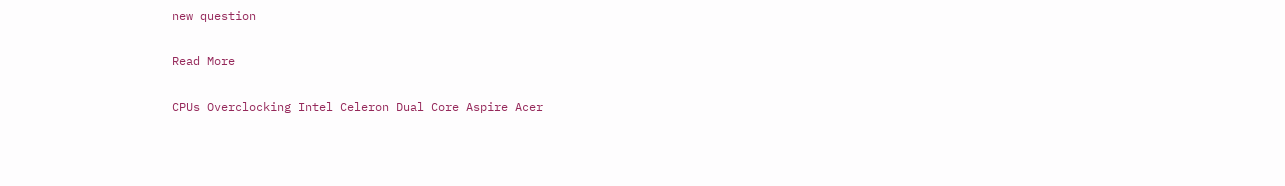new question

Read More

CPUs Overclocking Intel Celeron Dual Core Aspire Acer